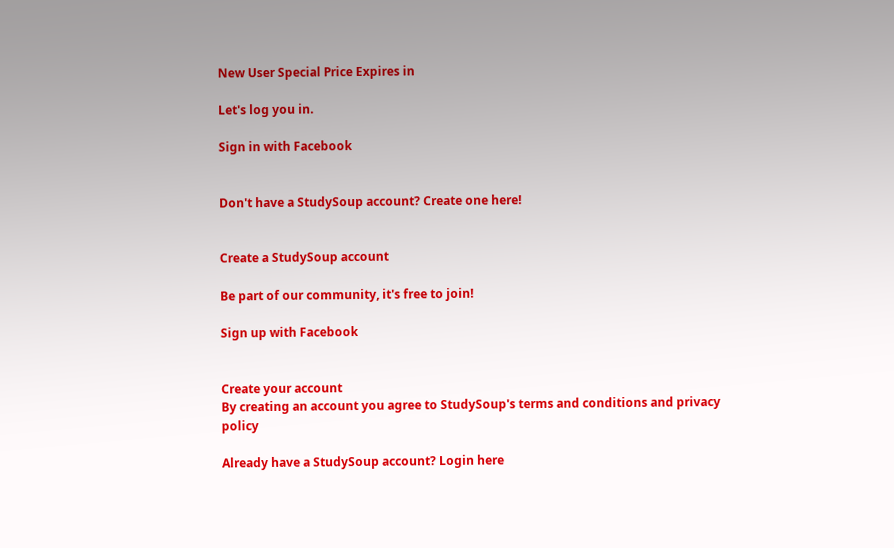New User Special Price Expires in

Let's log you in.

Sign in with Facebook


Don't have a StudySoup account? Create one here!


Create a StudySoup account

Be part of our community, it's free to join!

Sign up with Facebook


Create your account
By creating an account you agree to StudySoup's terms and conditions and privacy policy

Already have a StudySoup account? Login here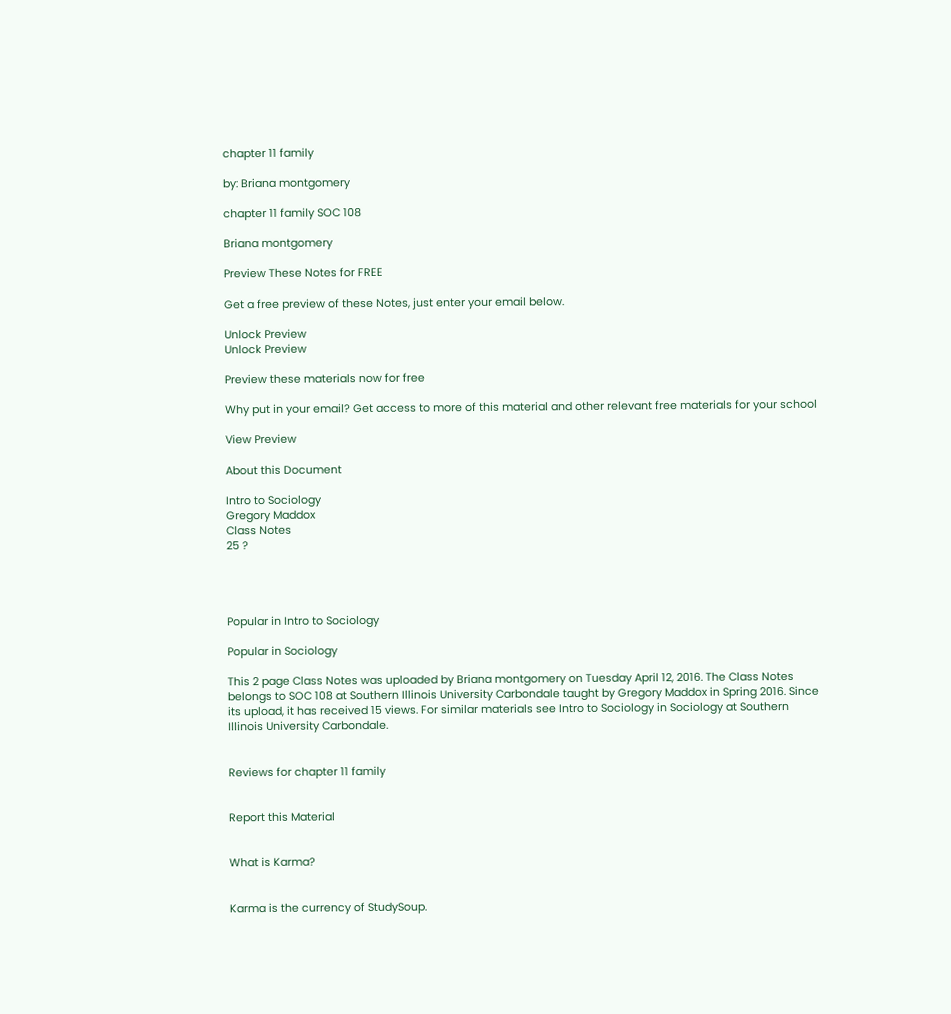chapter 11 family

by: Briana montgomery

chapter 11 family SOC 108

Briana montgomery

Preview These Notes for FREE

Get a free preview of these Notes, just enter your email below.

Unlock Preview
Unlock Preview

Preview these materials now for free

Why put in your email? Get access to more of this material and other relevant free materials for your school

View Preview

About this Document

Intro to Sociology
Gregory Maddox
Class Notes
25 ?




Popular in Intro to Sociology

Popular in Sociology

This 2 page Class Notes was uploaded by Briana montgomery on Tuesday April 12, 2016. The Class Notes belongs to SOC 108 at Southern Illinois University Carbondale taught by Gregory Maddox in Spring 2016. Since its upload, it has received 15 views. For similar materials see Intro to Sociology in Sociology at Southern Illinois University Carbondale.


Reviews for chapter 11 family


Report this Material


What is Karma?


Karma is the currency of StudySoup.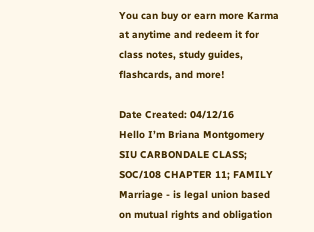You can buy or earn more Karma at anytime and redeem it for class notes, study guides, flashcards, and more!

Date Created: 04/12/16
Hello I’m Briana Montgomery SIU CARBONDALE CLASS; SOC/108 CHAPTER 11; FAMILY Marriage - is legal union based on mutual rights and obligation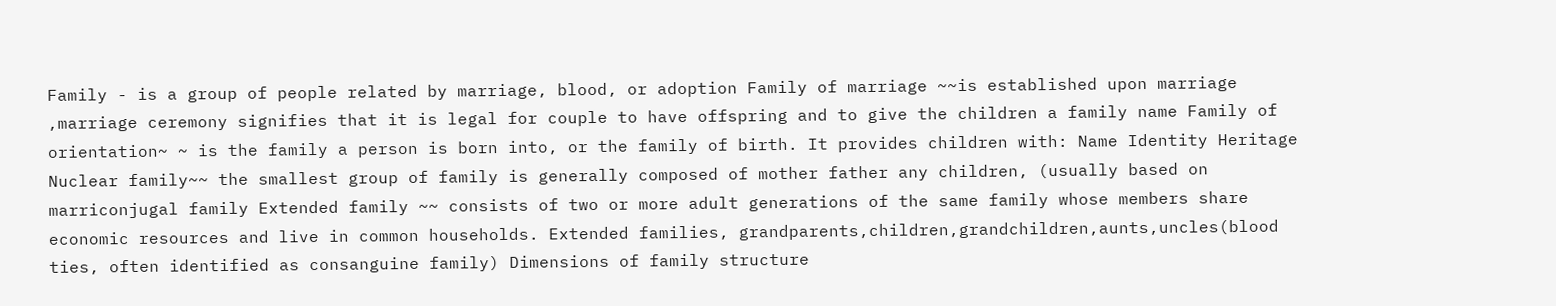Family - is a group of people related by marriage, blood, or adoption Family of marriage ~~is established upon marriage ,marriage ceremony signifies that it is legal for couple to have offspring and to give the children a family name Family of orientation~ ~ is the family a person is born into, or the family of birth. It provides children with: Name Identity Heritage Nuclear family~~ the smallest group of family is generally composed of mother father any children, (usually based on marriconjugal family Extended family ~~ consists of two or more adult generations of the same family whose members share economic resources and live in common households. Extended families, grandparents,children,grandchildren,aunts,uncles(blood ties, often identified as consanguine family) Dimensions of family structure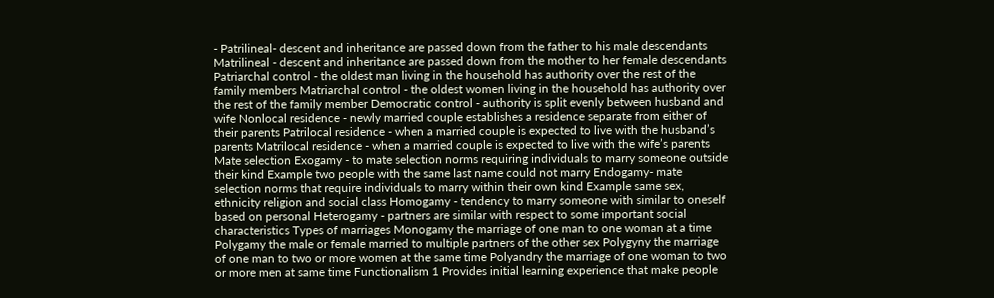- Patrilineal- descent and inheritance are passed down from the father to his male descendants Matrilineal - descent and inheritance are passed down from the mother to her female descendants Patriarchal control - the oldest man living in the household has authority over the rest of the family members Matriarchal control - the oldest women living in the household has authority over the rest of the family member Democratic control - authority is split evenly between husband and wife Nonlocal residence - newly married couple establishes a residence separate from either of their parents Patrilocal residence - when a married couple is expected to live with the husband’s parents Matrilocal residence - when a married couple is expected to live with the wife’s parents Mate selection Exogamy - to mate selection norms requiring individuals to marry someone outside their kind Example two people with the same last name could not marry Endogamy- mate selection norms that require individuals to marry within their own kind Example same sex, ethnicity religion and social class Homogamy - tendency to marry someone with similar to oneself based on personal Heterogamy - partners are similar with respect to some important social characteristics Types of marriages Monogamy the marriage of one man to one woman at a time Polygamy the male or female married to multiple partners of the other sex Polygyny the marriage of one man to two or more women at the same time Polyandry the marriage of one woman to two or more men at same time Functionalism 1 Provides initial learning experience that make people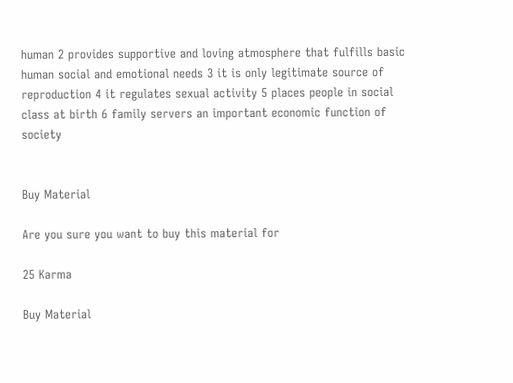human 2 provides supportive and loving atmosphere that fulfills basic human social and emotional needs 3 it is only legitimate source of reproduction 4 it regulates sexual activity 5 places people in social class at birth 6 family servers an important economic function of society


Buy Material

Are you sure you want to buy this material for

25 Karma

Buy Material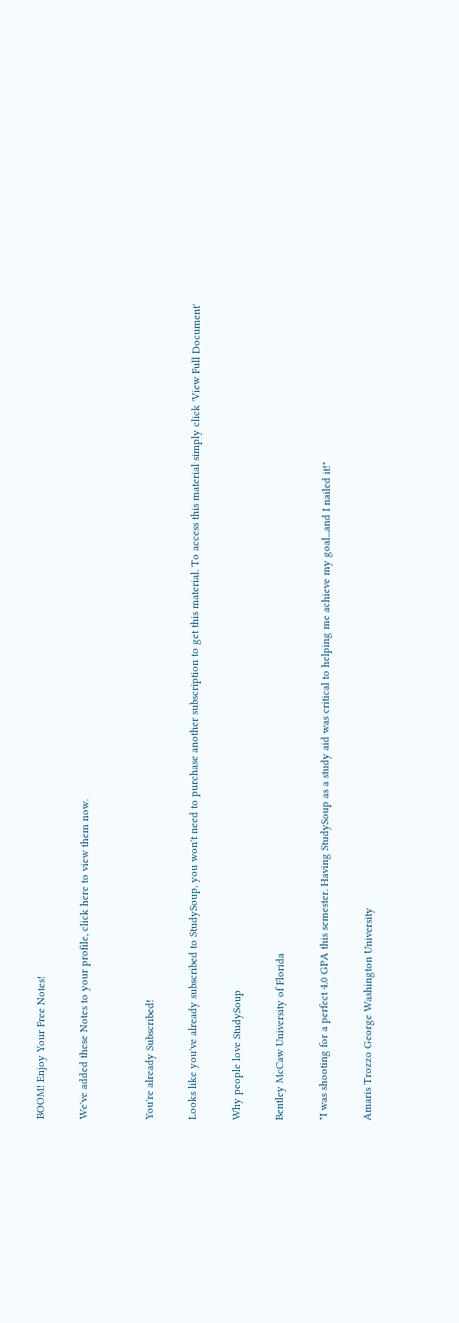BOOM! Enjoy Your Free Notes!

We've added these Notes to your profile, click here to view them now.


You're already Subscribed!

Looks like you've already subscribed to StudySoup, you won't need to purchase another subscription to get this material. To access this material simply click 'View Full Document'

Why people love StudySoup

Bentley McCaw University of Florida

"I was shooting for a perfect 4.0 GPA this semester. Having StudySoup as a study aid was critical to helping me achieve my goal...and I nailed it!"

Amaris Trozzo George Washington University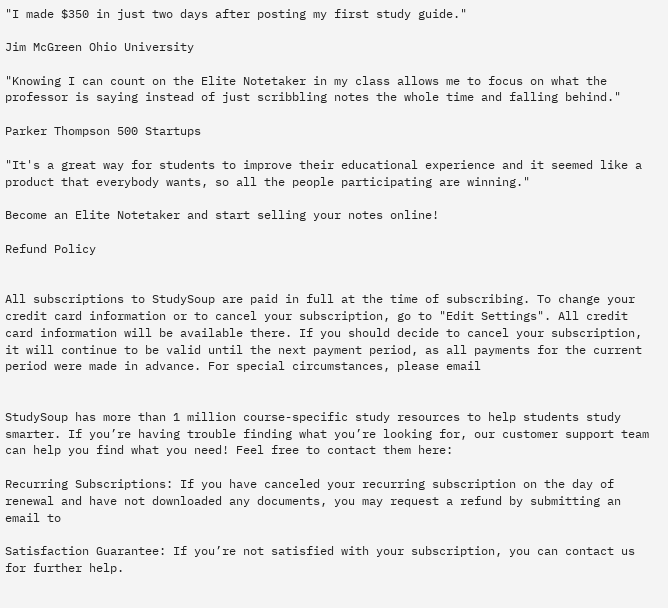"I made $350 in just two days after posting my first study guide."

Jim McGreen Ohio University

"Knowing I can count on the Elite Notetaker in my class allows me to focus on what the professor is saying instead of just scribbling notes the whole time and falling behind."

Parker Thompson 500 Startups

"It's a great way for students to improve their educational experience and it seemed like a product that everybody wants, so all the people participating are winning."

Become an Elite Notetaker and start selling your notes online!

Refund Policy


All subscriptions to StudySoup are paid in full at the time of subscribing. To change your credit card information or to cancel your subscription, go to "Edit Settings". All credit card information will be available there. If you should decide to cancel your subscription, it will continue to be valid until the next payment period, as all payments for the current period were made in advance. For special circumstances, please email


StudySoup has more than 1 million course-specific study resources to help students study smarter. If you’re having trouble finding what you’re looking for, our customer support team can help you find what you need! Feel free to contact them here:

Recurring Subscriptions: If you have canceled your recurring subscription on the day of renewal and have not downloaded any documents, you may request a refund by submitting an email to

Satisfaction Guarantee: If you’re not satisfied with your subscription, you can contact us for further help.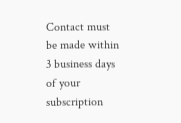Contact must be made within 3 business days of your subscription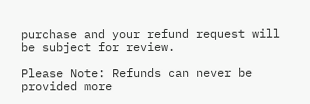purchase and your refund request will be subject for review.

Please Note: Refunds can never be provided more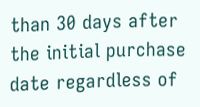than 30 days after the initial purchase date regardless of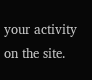your activity on the site.